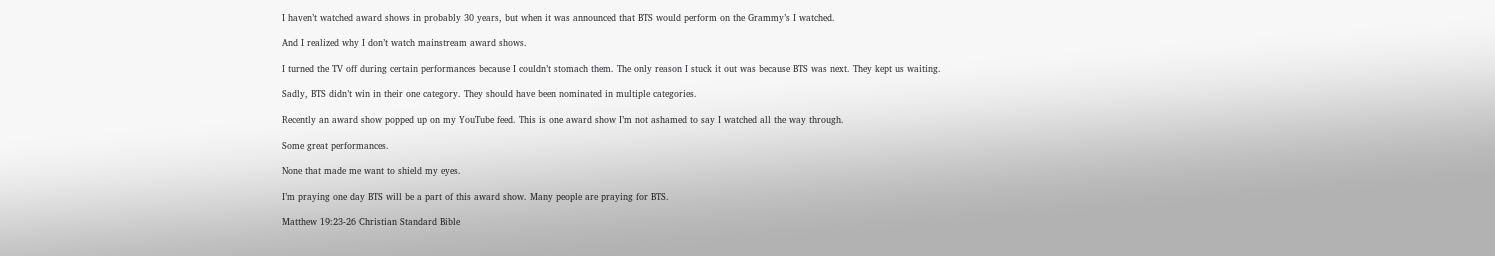I haven’t watched award shows in probably 30 years, but when it was announced that BTS would perform on the Grammy’s I watched.

And I realized why I don’t watch mainstream award shows.

I turned the TV off during certain performances because I couldn’t stomach them. The only reason I stuck it out was because BTS was next. They kept us waiting.

Sadly, BTS didn’t win in their one category. They should have been nominated in multiple categories.

Recently an award show popped up on my YouTube feed. This is one award show I’m not ashamed to say I watched all the way through.

Some great performances.

None that made me want to shield my eyes.

I’m praying one day BTS will be a part of this award show. Many people are praying for BTS.

Matthew 19:23-26 Christian Standard Bible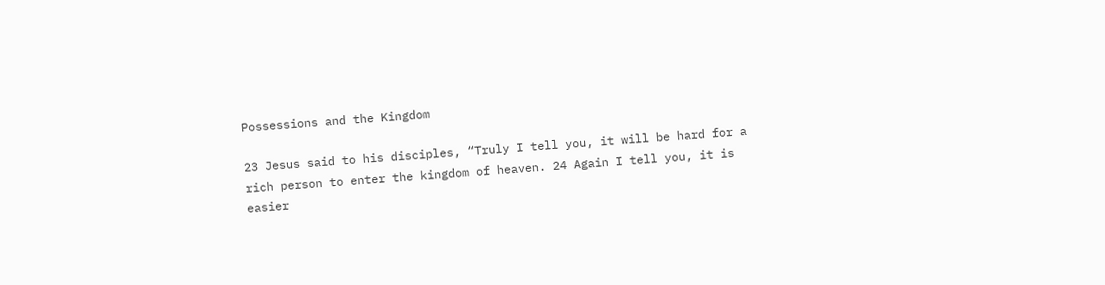Possessions and the Kingdom

23 Jesus said to his disciples, “Truly I tell you, it will be hard for a rich person to enter the kingdom of heaven. 24 Again I tell you, it is easier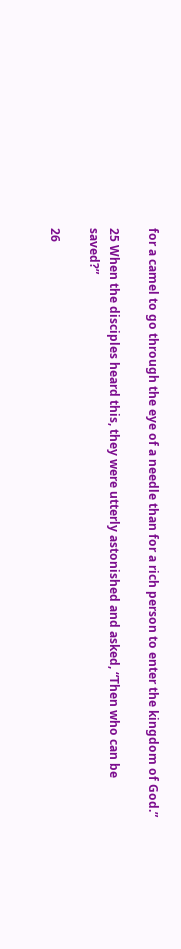for a camel to go through the eye of a needle than for a rich person to enter the kingdom of God.”

25 When the disciples heard this, they were utterly astonished and asked, “Then who can be saved?”

26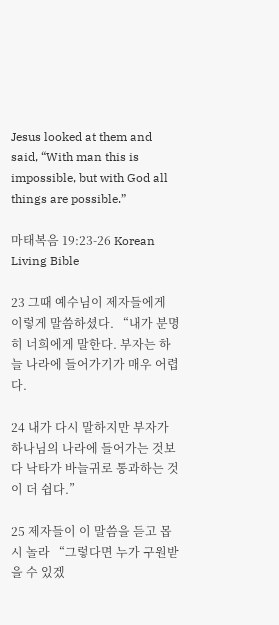Jesus looked at them and said, “With man this is impossible, but with God all things are possible.”

마태복음 19:23-26 Korean Living Bible

23 그때 예수님이 제자들에게 이렇게 말씀하셨다. “내가 분명히 너희에게 말한다. 부자는 하늘 나라에 들어가기가 매우 어렵다.

24 내가 다시 말하지만 부자가 하나님의 나라에 들어가는 것보다 낙타가 바늘귀로 통과하는 것이 더 쉽다.”

25 제자들이 이 말씀을 듣고 몹시 놀라 “그렇다면 누가 구원받을 수 있겠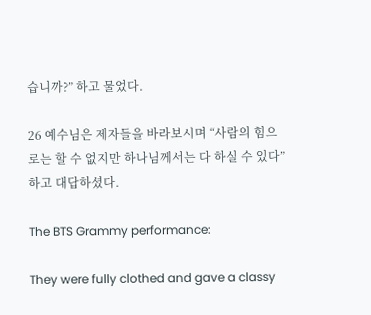습니까?” 하고 물었다.

26 예수님은 제자들을 바라보시며 “사람의 힘으로는 할 수 없지만 하나님께서는 다 하실 수 있다” 하고 대답하셨다.

The BTS Grammy performance:

They were fully clothed and gave a classy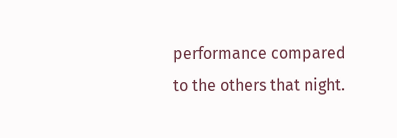performance compared to the others that night.